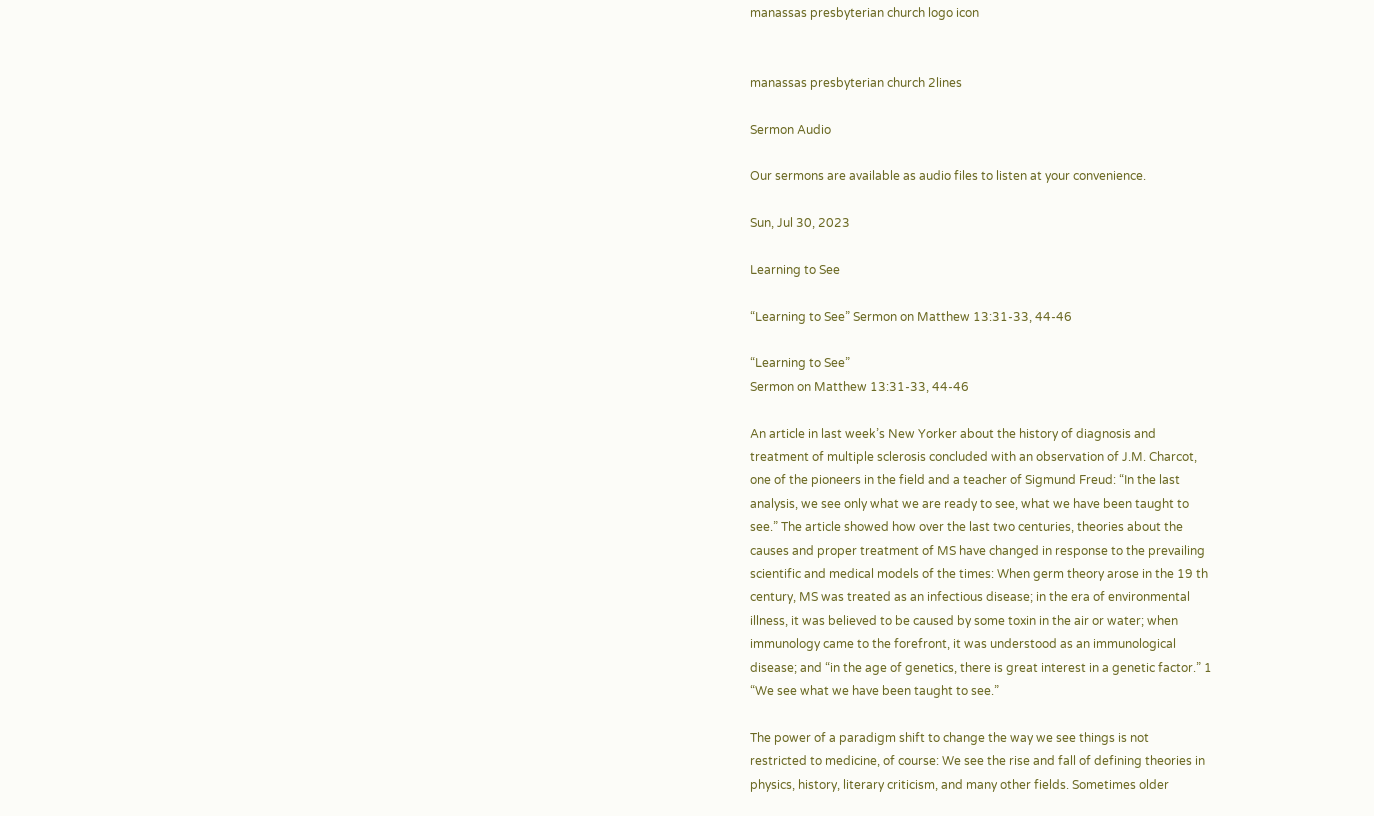manassas presbyterian church logo icon


manassas presbyterian church 2lines

Sermon Audio

Our sermons are available as audio files to listen at your convenience.

Sun, Jul 30, 2023

Learning to See

“Learning to See” Sermon on Matthew 13:31-33, 44-46

“Learning to See”
Sermon on Matthew 13:31-33, 44-46

An article in last week’s New Yorker about the history of diagnosis and
treatment of multiple sclerosis concluded with an observation of J.M. Charcot,
one of the pioneers in the field and a teacher of Sigmund Freud: “In the last
analysis, we see only what we are ready to see, what we have been taught to
see.” The article showed how over the last two centuries, theories about the
causes and proper treatment of MS have changed in response to the prevailing
scientific and medical models of the times: When germ theory arose in the 19 th
century, MS was treated as an infectious disease; in the era of environmental
illness, it was believed to be caused by some toxin in the air or water; when
immunology came to the forefront, it was understood as an immunological
disease; and “in the age of genetics, there is great interest in a genetic factor.” 1
“We see what we have been taught to see.”

The power of a paradigm shift to change the way we see things is not
restricted to medicine, of course: We see the rise and fall of defining theories in
physics, history, literary criticism, and many other fields. Sometimes older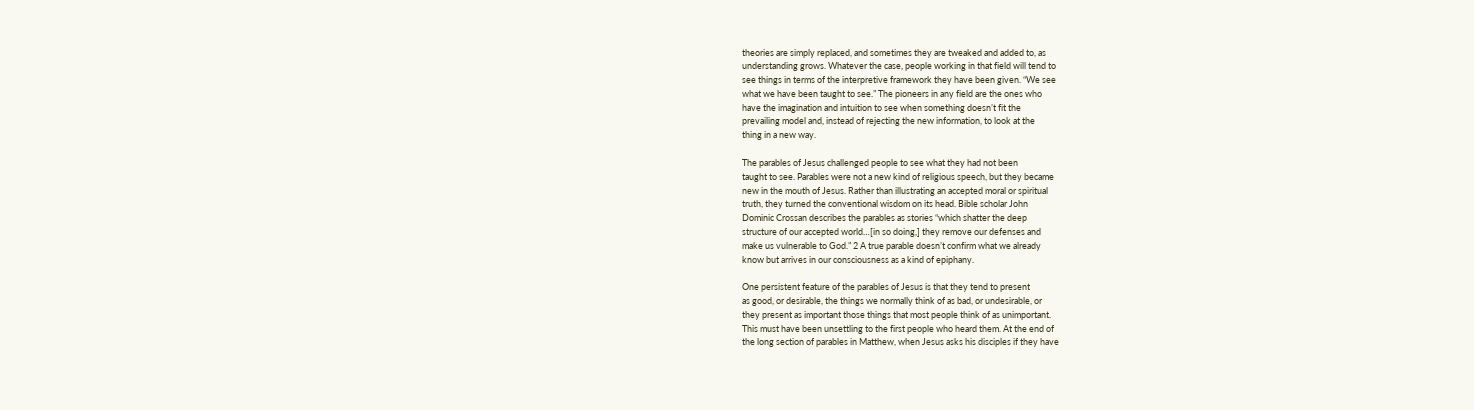theories are simply replaced, and sometimes they are tweaked and added to, as
understanding grows. Whatever the case, people working in that field will tend to
see things in terms of the interpretive framework they have been given. “We see
what we have been taught to see.” The pioneers in any field are the ones who
have the imagination and intuition to see when something doesn’t fit the
prevailing model and, instead of rejecting the new information, to look at the
thing in a new way.

The parables of Jesus challenged people to see what they had not been
taught to see. Parables were not a new kind of religious speech, but they became
new in the mouth of Jesus. Rather than illustrating an accepted moral or spiritual
truth, they turned the conventional wisdom on its head. Bible scholar John
Dominic Crossan describes the parables as stories “which shatter the deep
structure of our accepted world…[in so doing,] they remove our defenses and
make us vulnerable to God.” 2 A true parable doesn’t confirm what we already
know but arrives in our consciousness as a kind of epiphany.

One persistent feature of the parables of Jesus is that they tend to present
as good, or desirable, the things we normally think of as bad, or undesirable, or
they present as important those things that most people think of as unimportant.
This must have been unsettling to the first people who heard them. At the end of
the long section of parables in Matthew, when Jesus asks his disciples if they have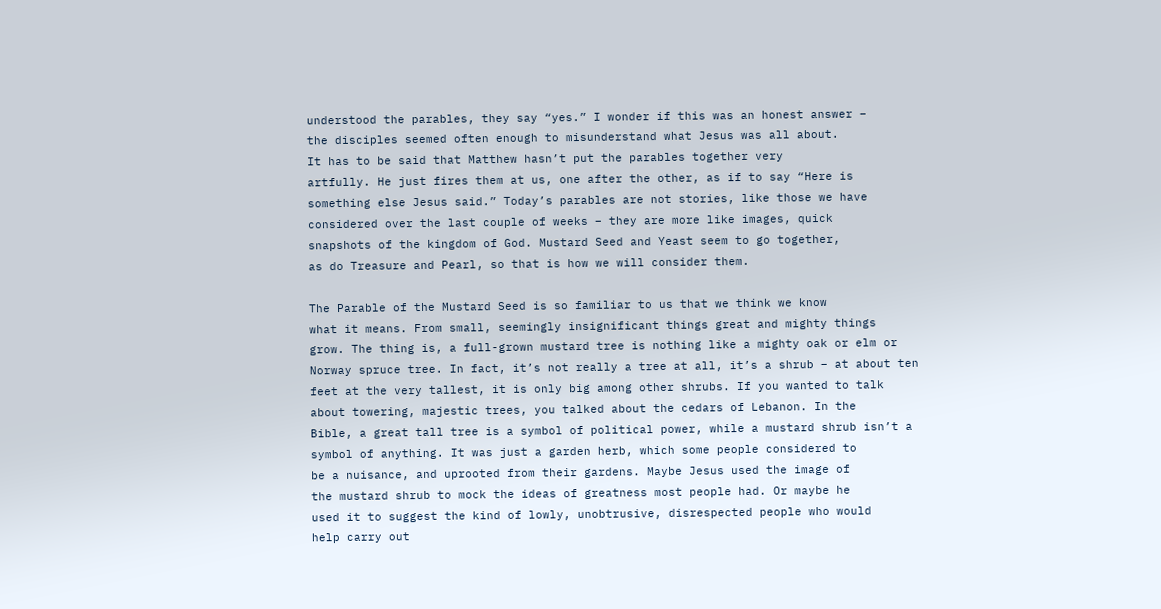understood the parables, they say “yes.” I wonder if this was an honest answer –
the disciples seemed often enough to misunderstand what Jesus was all about.
It has to be said that Matthew hasn’t put the parables together very
artfully. He just fires them at us, one after the other, as if to say “Here is
something else Jesus said.” Today’s parables are not stories, like those we have
considered over the last couple of weeks – they are more like images, quick
snapshots of the kingdom of God. Mustard Seed and Yeast seem to go together,
as do Treasure and Pearl, so that is how we will consider them.

The Parable of the Mustard Seed is so familiar to us that we think we know
what it means. From small, seemingly insignificant things great and mighty things
grow. The thing is, a full-grown mustard tree is nothing like a mighty oak or elm or
Norway spruce tree. In fact, it’s not really a tree at all, it’s a shrub – at about ten
feet at the very tallest, it is only big among other shrubs. If you wanted to talk
about towering, majestic trees, you talked about the cedars of Lebanon. In the
Bible, a great tall tree is a symbol of political power, while a mustard shrub isn’t a
symbol of anything. It was just a garden herb, which some people considered to
be a nuisance, and uprooted from their gardens. Maybe Jesus used the image of
the mustard shrub to mock the ideas of greatness most people had. Or maybe he
used it to suggest the kind of lowly, unobtrusive, disrespected people who would
help carry out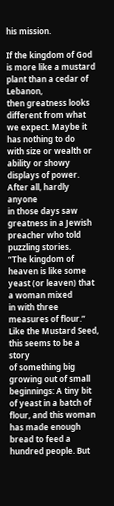his mission.

If the kingdom of God is more like a mustard plant than a cedar of Lebanon,
then greatness looks different from what we expect. Maybe it has nothing to do
with size or wealth or ability or showy displays of power. After all, hardly anyone
in those days saw greatness in a Jewish preacher who told puzzling stories.
“The kingdom of heaven is like some yeast (or leaven) that a woman mixed
in with three measures of flour.” Like the Mustard Seed, this seems to be a story
of something big growing out of small beginnings: A tiny bit of yeast in a batch of
flour, and this woman has made enough bread to feed a hundred people. But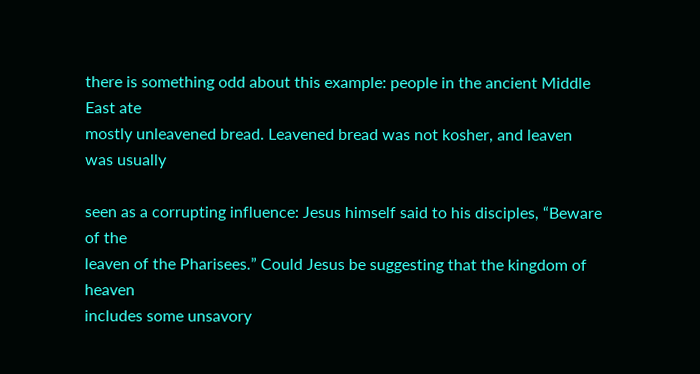there is something odd about this example: people in the ancient Middle East ate
mostly unleavened bread. Leavened bread was not kosher, and leaven was usually

seen as a corrupting influence: Jesus himself said to his disciples, “Beware of the
leaven of the Pharisees.” Could Jesus be suggesting that the kingdom of heaven
includes some unsavory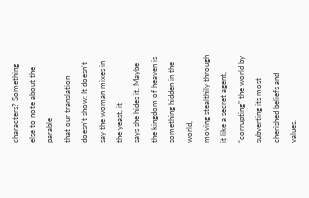characters? Something else to note about the parable
that our translation doesn’t show: It doesn’t say the woman mixes in the yeast, it
says she hides it. Maybe the kingdom of heaven is something hidden in the world,
moving stealthily through it like a secret agent, “corrupting” the world by
subverting its most cherished beliefs and values.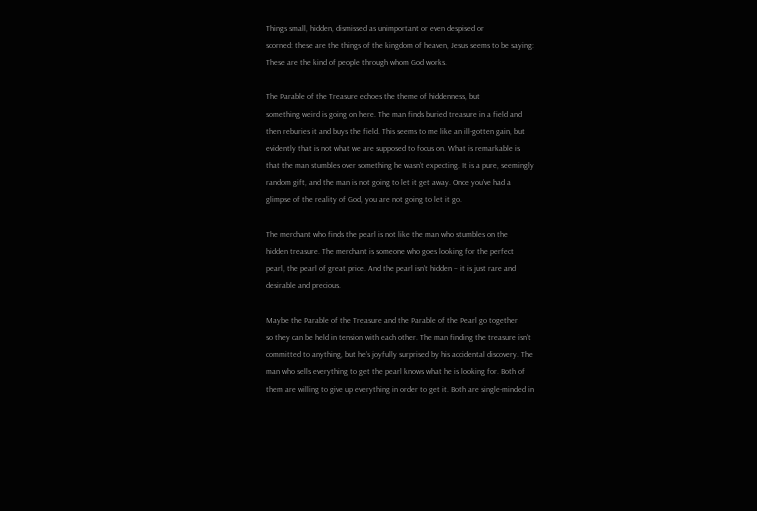Things small, hidden, dismissed as unimportant or even despised or
scorned: these are the things of the kingdom of heaven, Jesus seems to be saying:
These are the kind of people through whom God works.

The Parable of the Treasure echoes the theme of hiddenness, but
something weird is going on here. The man finds buried treasure in a field and
then reburies it and buys the field. This seems to me like an ill-gotten gain, but
evidently that is not what we are supposed to focus on. What is remarkable is
that the man stumbles over something he wasn’t expecting. It is a pure, seemingly
random gift, and the man is not going to let it get away. Once you’ve had a
glimpse of the reality of God, you are not going to let it go.

The merchant who finds the pearl is not like the man who stumbles on the
hidden treasure. The merchant is someone who goes looking for the perfect
pearl, the pearl of great price. And the pearl isn’t hidden – it is just rare and
desirable and precious.

Maybe the Parable of the Treasure and the Parable of the Pearl go together
so they can be held in tension with each other. The man finding the treasure isn’t
committed to anything, but he’s joyfully surprised by his accidental discovery. The
man who sells everything to get the pearl knows what he is looking for. Both of
them are willing to give up everything in order to get it. Both are single-minded in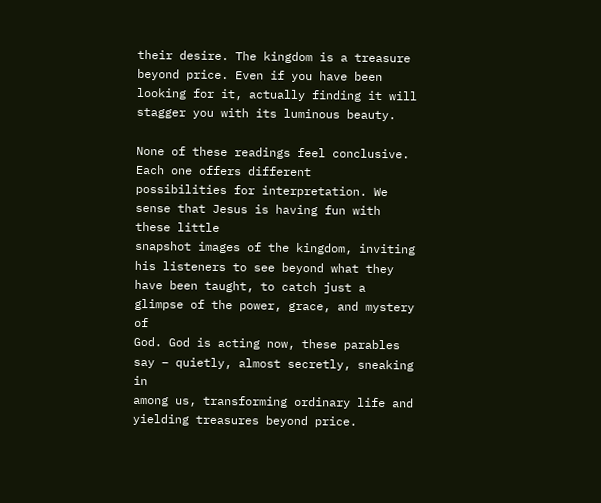their desire. The kingdom is a treasure beyond price. Even if you have been
looking for it, actually finding it will stagger you with its luminous beauty.

None of these readings feel conclusive. Each one offers different
possibilities for interpretation. We sense that Jesus is having fun with these little
snapshot images of the kingdom, inviting his listeners to see beyond what they
have been taught, to catch just a glimpse of the power, grace, and mystery of
God. God is acting now, these parables say – quietly, almost secretly, sneaking in
among us, transforming ordinary life and yielding treasures beyond price.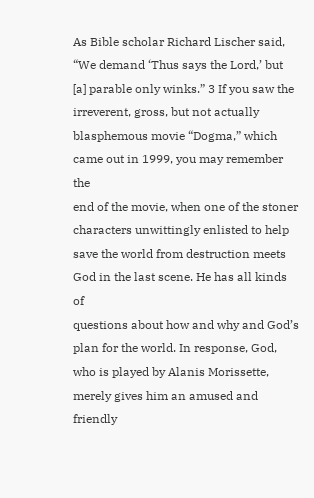As Bible scholar Richard Lischer said, “We demand ‘Thus says the Lord,’ but
[a] parable only winks.” 3 If you saw the irreverent, gross, but not actually
blasphemous movie “Dogma,” which came out in 1999, you may remember the
end of the movie, when one of the stoner characters unwittingly enlisted to help
save the world from destruction meets God in the last scene. He has all kinds of
questions about how and why and God’s plan for the world. In response, God,
who is played by Alanis Morissette, merely gives him an amused and friendly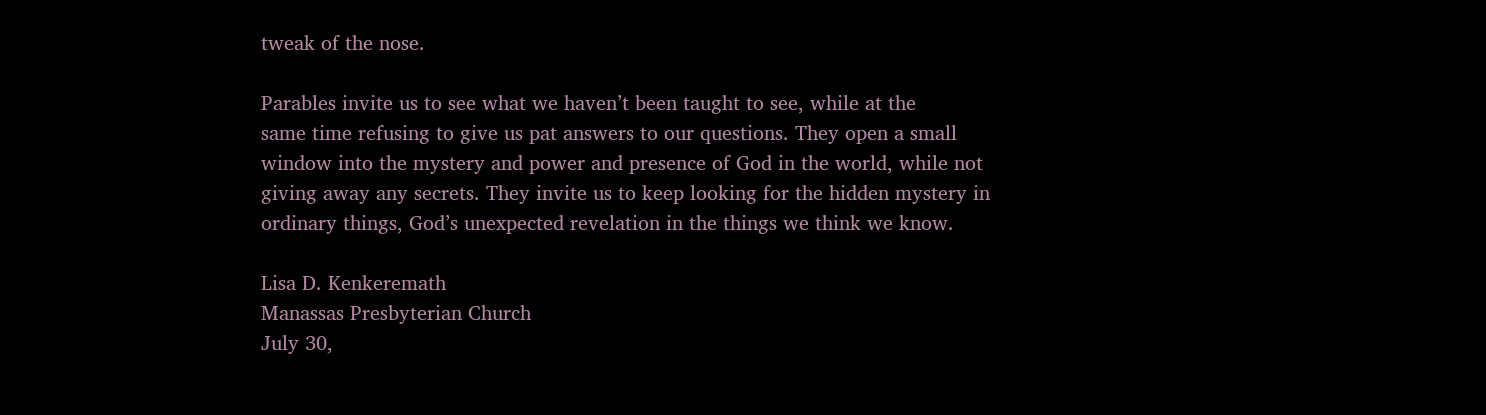tweak of the nose.

Parables invite us to see what we haven’t been taught to see, while at the
same time refusing to give us pat answers to our questions. They open a small
window into the mystery and power and presence of God in the world, while not
giving away any secrets. They invite us to keep looking for the hidden mystery in
ordinary things, God’s unexpected revelation in the things we think we know.

Lisa D. Kenkeremath
Manassas Presbyterian Church
July 30,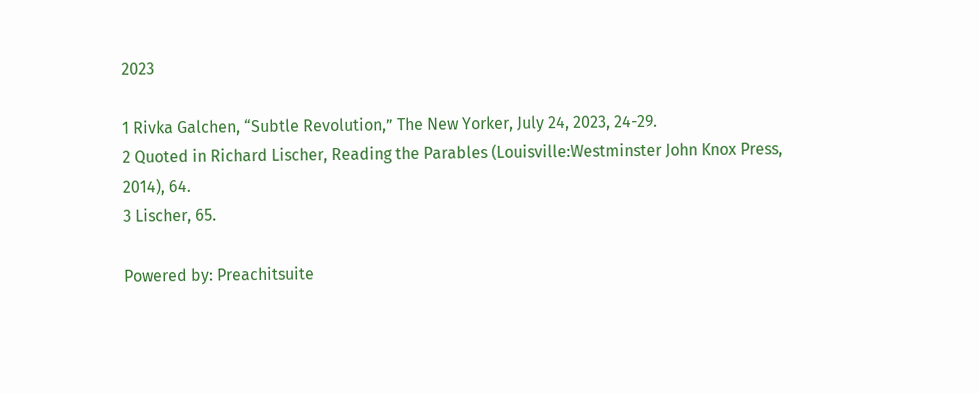2023

1 Rivka Galchen, “Subtle Revolution,” The New Yorker, July 24, 2023, 24-29.
2 Quoted in Richard Lischer, Reading the Parables (Louisville:Westminster John Knox Press, 2014), 64.
3 Lischer, 65.

Powered by: Preachitsuite